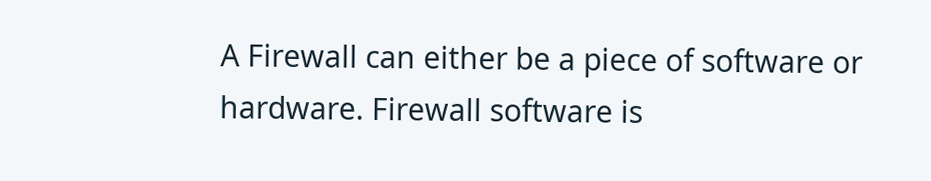A Firewall can either be a piece of software or hardware. Firewall software is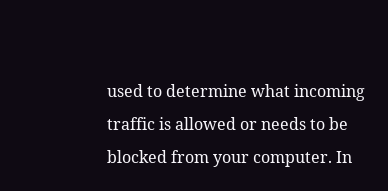used to determine what incoming traffic is allowed or needs to be blocked from your computer. In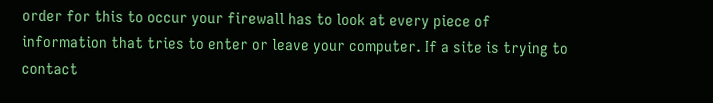order for this to occur your firewall has to look at every piece of information that tries to enter or leave your computer. If a site is trying to contact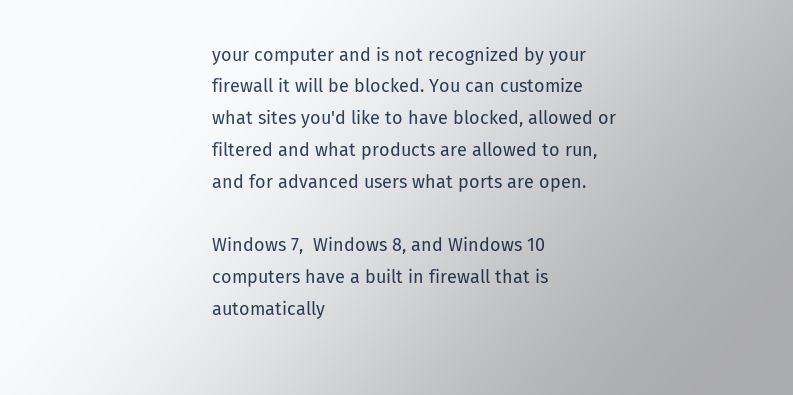your computer and is not recognized by your firewall it will be blocked. You can customize what sites you'd like to have blocked, allowed or filtered and what products are allowed to run, and for advanced users what ports are open.

Windows 7,  Windows 8, and Windows 10 computers have a built in firewall that is automatically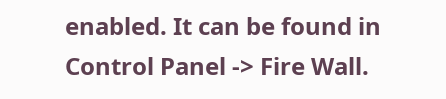enabled. It can be found in Control Panel -> Fire Wall.